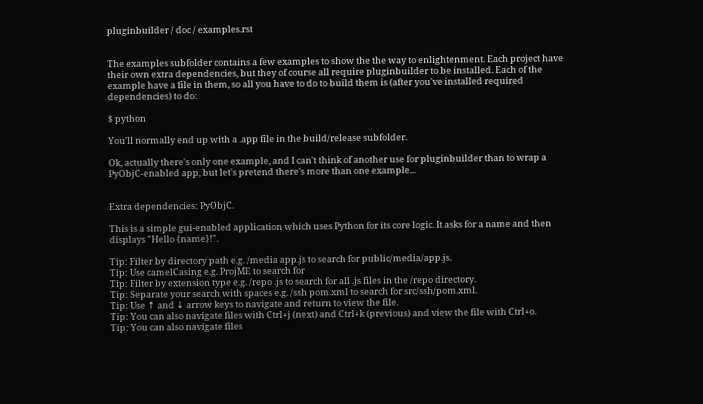pluginbuilder / doc / examples.rst


The examples subfolder contains a few examples to show the the way to enlightenment. Each project have their own extra dependencies, but they of course all require pluginbuilder to be installed. Each of the example have a file in them, so all you have to do to build them is (after you've installed required dependencies) to do:

$ python

You'll normally end up with a .app file in the build/release subfolder.

Ok, actually there's only one example, and I can't think of another use for pluginbuilder than to wrap a PyObjC-enabled app, but let's pretend there's more than one example...


Extra dependencies: PyObjC.

This is a simple gui-enabled application which uses Python for its core logic. It asks for a name and then displays "Hello {name}!".

Tip: Filter by directory path e.g. /media app.js to search for public/media/app.js.
Tip: Use camelCasing e.g. ProjME to search for
Tip: Filter by extension type e.g. /repo .js to search for all .js files in the /repo directory.
Tip: Separate your search with spaces e.g. /ssh pom.xml to search for src/ssh/pom.xml.
Tip: Use ↑ and ↓ arrow keys to navigate and return to view the file.
Tip: You can also navigate files with Ctrl+j (next) and Ctrl+k (previous) and view the file with Ctrl+o.
Tip: You can also navigate files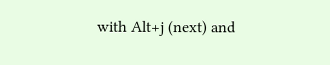with Alt+j (next) and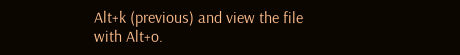Alt+k (previous) and view the file with Alt+o.